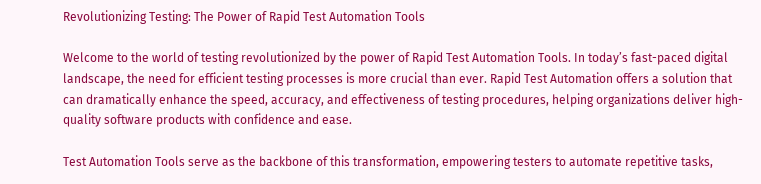Revolutionizing Testing: The Power of Rapid Test Automation Tools

Welcome to the world of testing revolutionized by the power of Rapid Test Automation Tools. In today’s fast-paced digital landscape, the need for efficient testing processes is more crucial than ever. Rapid Test Automation offers a solution that can dramatically enhance the speed, accuracy, and effectiveness of testing procedures, helping organizations deliver high-quality software products with confidence and ease.

Test Automation Tools serve as the backbone of this transformation, empowering testers to automate repetitive tasks,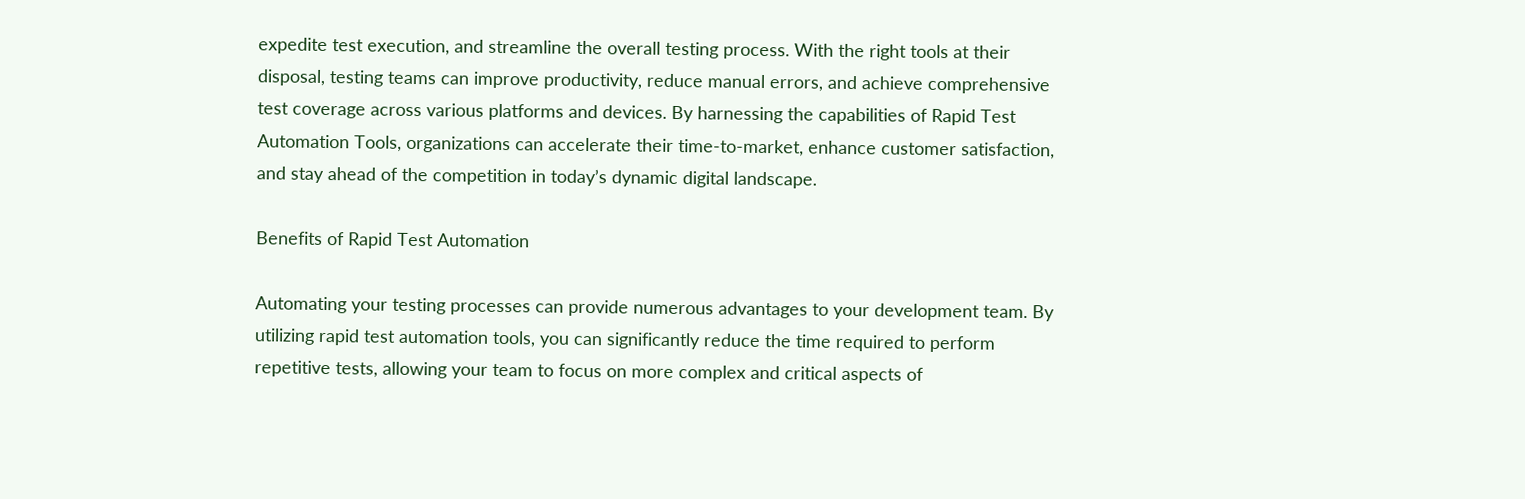expedite test execution, and streamline the overall testing process. With the right tools at their disposal, testing teams can improve productivity, reduce manual errors, and achieve comprehensive test coverage across various platforms and devices. By harnessing the capabilities of Rapid Test Automation Tools, organizations can accelerate their time-to-market, enhance customer satisfaction, and stay ahead of the competition in today’s dynamic digital landscape.

Benefits of Rapid Test Automation

Automating your testing processes can provide numerous advantages to your development team. By utilizing rapid test automation tools, you can significantly reduce the time required to perform repetitive tests, allowing your team to focus on more complex and critical aspects of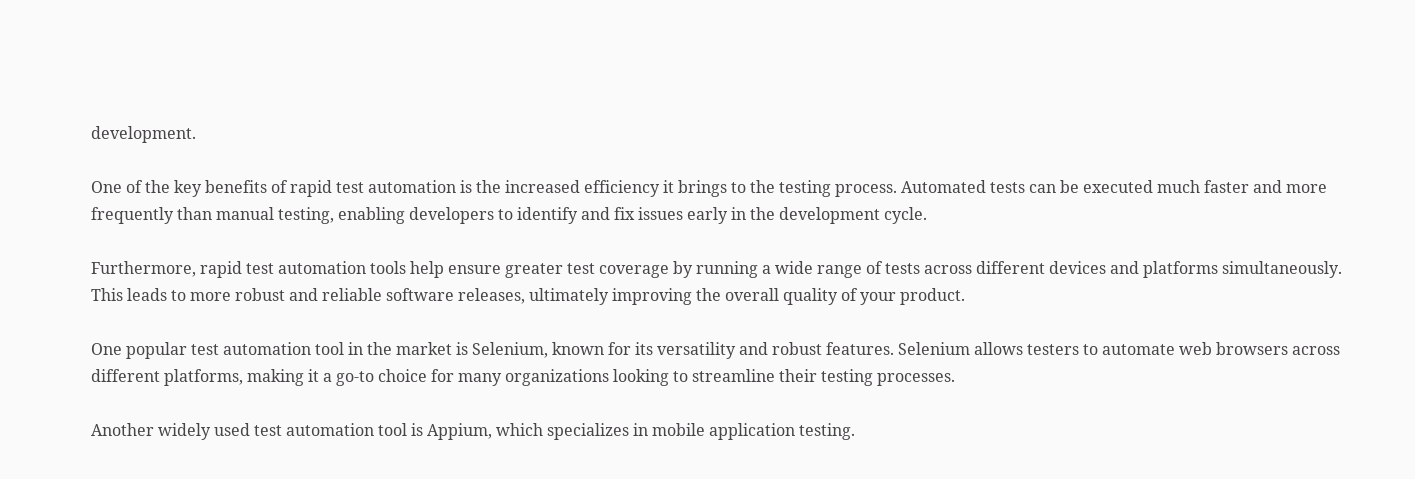development.

One of the key benefits of rapid test automation is the increased efficiency it brings to the testing process. Automated tests can be executed much faster and more frequently than manual testing, enabling developers to identify and fix issues early in the development cycle.

Furthermore, rapid test automation tools help ensure greater test coverage by running a wide range of tests across different devices and platforms simultaneously. This leads to more robust and reliable software releases, ultimately improving the overall quality of your product.

One popular test automation tool in the market is Selenium, known for its versatility and robust features. Selenium allows testers to automate web browsers across different platforms, making it a go-to choice for many organizations looking to streamline their testing processes.

Another widely used test automation tool is Appium, which specializes in mobile application testing.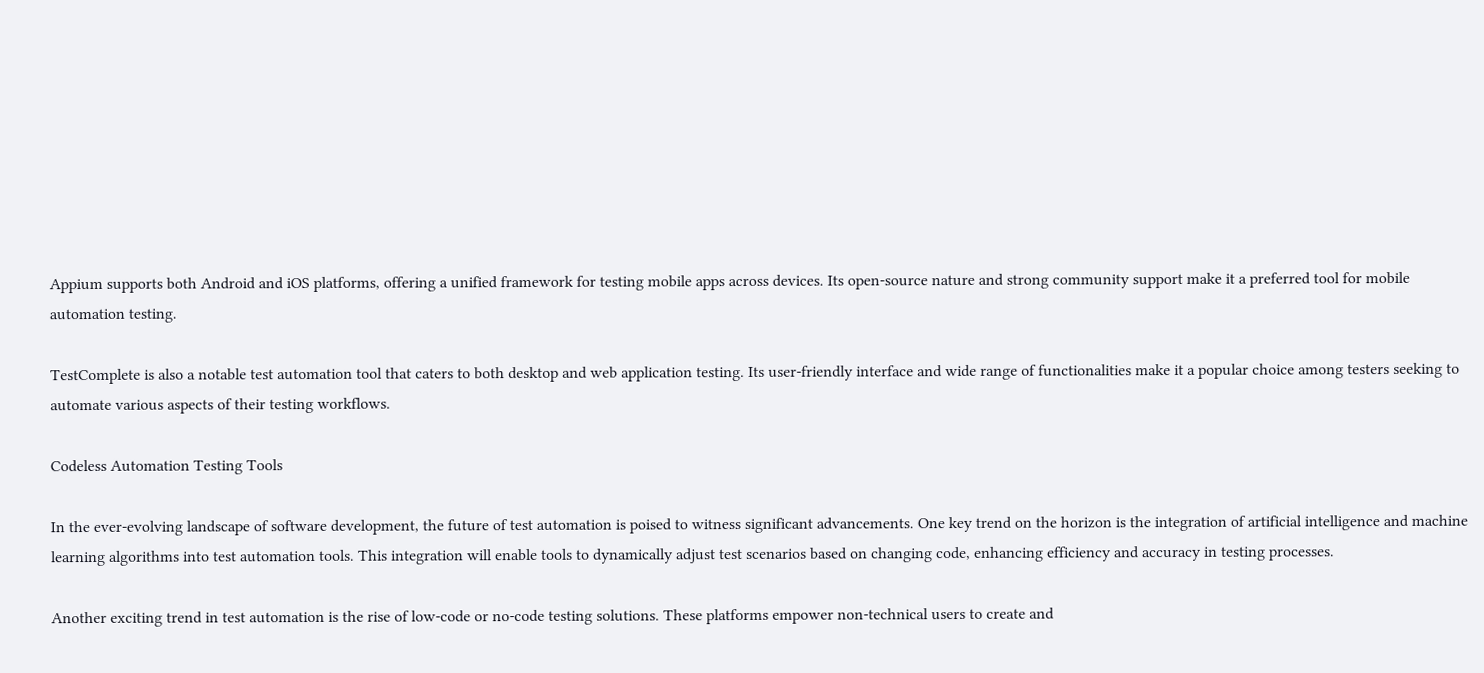Appium supports both Android and iOS platforms, offering a unified framework for testing mobile apps across devices. Its open-source nature and strong community support make it a preferred tool for mobile automation testing.

TestComplete is also a notable test automation tool that caters to both desktop and web application testing. Its user-friendly interface and wide range of functionalities make it a popular choice among testers seeking to automate various aspects of their testing workflows.

Codeless Automation Testing Tools

In the ever-evolving landscape of software development, the future of test automation is poised to witness significant advancements. One key trend on the horizon is the integration of artificial intelligence and machine learning algorithms into test automation tools. This integration will enable tools to dynamically adjust test scenarios based on changing code, enhancing efficiency and accuracy in testing processes.

Another exciting trend in test automation is the rise of low-code or no-code testing solutions. These platforms empower non-technical users to create and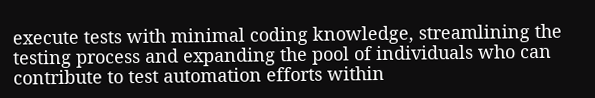execute tests with minimal coding knowledge, streamlining the testing process and expanding the pool of individuals who can contribute to test automation efforts within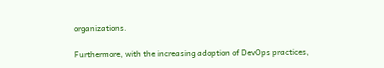organizations.

Furthermore, with the increasing adoption of DevOps practices,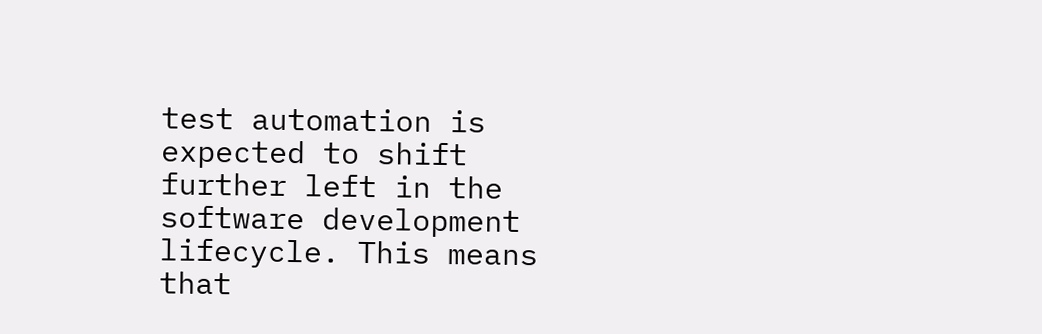test automation is expected to shift further left in the software development lifecycle. This means that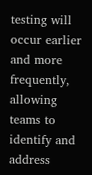testing will occur earlier and more frequently, allowing teams to identify and address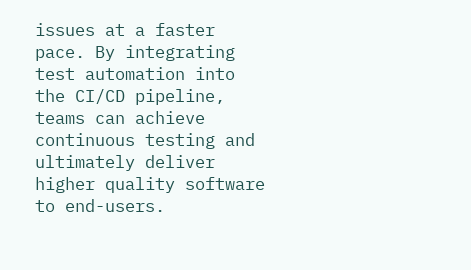issues at a faster pace. By integrating test automation into the CI/CD pipeline, teams can achieve continuous testing and ultimately deliver higher quality software to end-users.